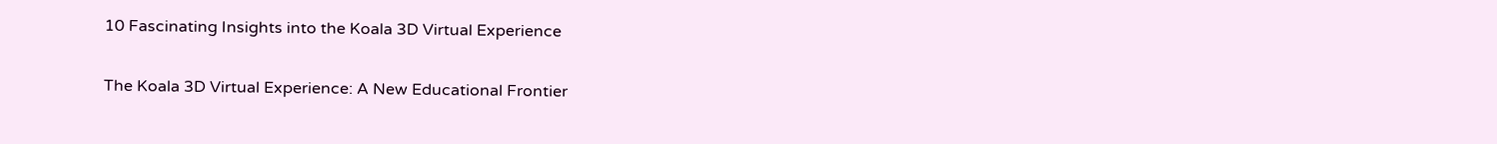10 Fascinating Insights into the Koala 3D Virtual Experience

The Koala 3D Virtual Experience: A New Educational Frontier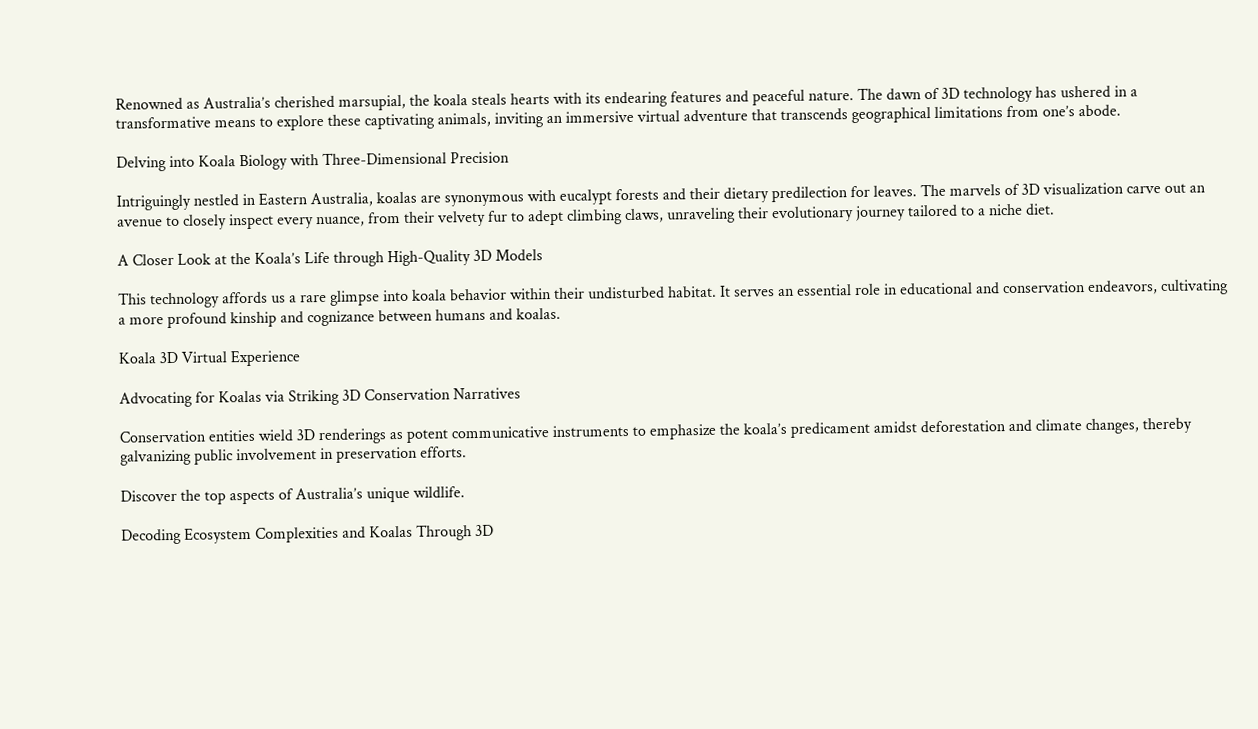Renowned as Australia’s cherished marsupial, the koala steals hearts with its endearing features and peaceful nature. The dawn of 3D technology has ushered in a transformative means to explore these captivating animals, inviting an immersive virtual adventure that transcends geographical limitations from one’s abode.

Delving into Koala Biology with Three-Dimensional Precision

Intriguingly nestled in Eastern Australia, koalas are synonymous with eucalypt forests and their dietary predilection for leaves. The marvels of 3D visualization carve out an avenue to closely inspect every nuance, from their velvety fur to adept climbing claws, unraveling their evolutionary journey tailored to a niche diet.

A Closer Look at the Koala’s Life through High-Quality 3D Models

This technology affords us a rare glimpse into koala behavior within their undisturbed habitat. It serves an essential role in educational and conservation endeavors, cultivating a more profound kinship and cognizance between humans and koalas.

Koala 3D Virtual Experience

Advocating for Koalas via Striking 3D Conservation Narratives

Conservation entities wield 3D renderings as potent communicative instruments to emphasize the koala’s predicament amidst deforestation and climate changes, thereby galvanizing public involvement in preservation efforts.

Discover the top aspects of Australia’s unique wildlife.

Decoding Ecosystem Complexities and Koalas Through 3D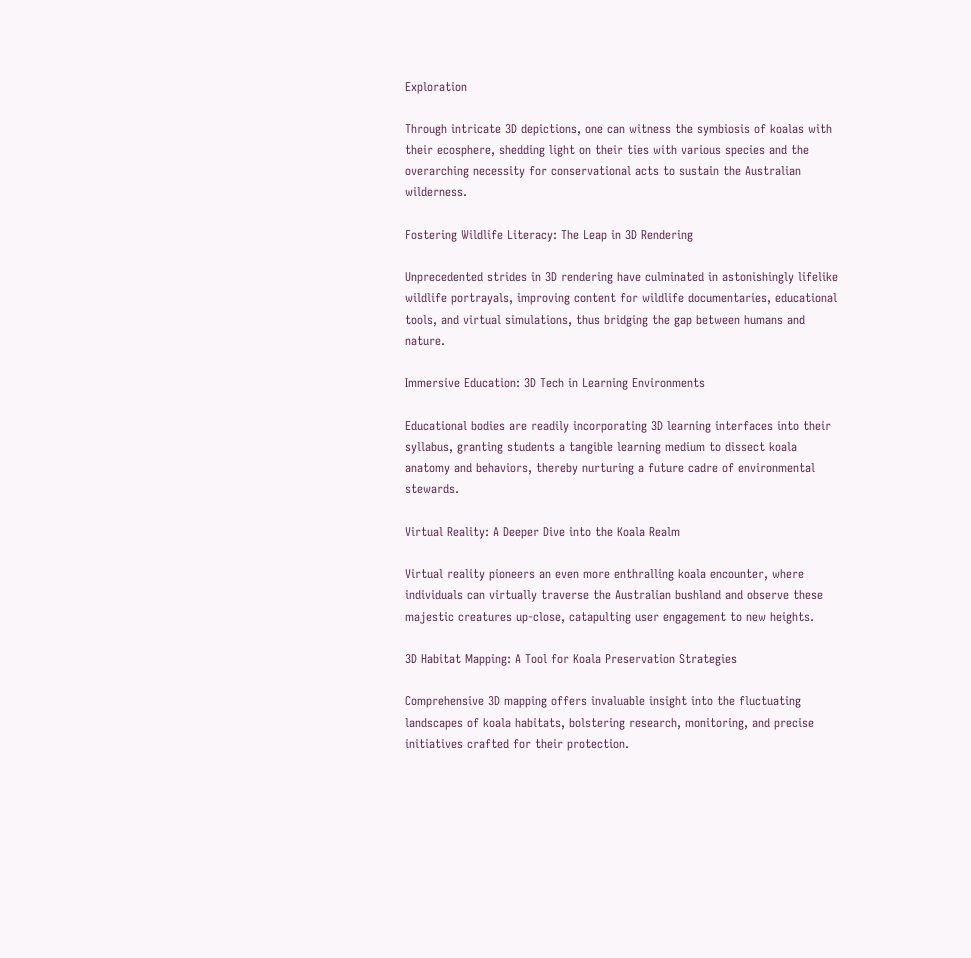Exploration

Through intricate 3D depictions, one can witness the symbiosis of koalas with their ecosphere, shedding light on their ties with various species and the overarching necessity for conservational acts to sustain the Australian wilderness.

Fostering Wildlife Literacy: The Leap in 3D Rendering

Unprecedented strides in 3D rendering have culminated in astonishingly lifelike wildlife portrayals, improving content for wildlife documentaries, educational tools, and virtual simulations, thus bridging the gap between humans and nature.

Immersive Education: 3D Tech in Learning Environments

Educational bodies are readily incorporating 3D learning interfaces into their syllabus, granting students a tangible learning medium to dissect koala anatomy and behaviors, thereby nurturing a future cadre of environmental stewards.

Virtual Reality: A Deeper Dive into the Koala Realm

Virtual reality pioneers an even more enthralling koala encounter, where individuals can virtually traverse the Australian bushland and observe these majestic creatures up-close, catapulting user engagement to new heights.

3D Habitat Mapping: A Tool for Koala Preservation Strategies

Comprehensive 3D mapping offers invaluable insight into the fluctuating landscapes of koala habitats, bolstering research, monitoring, and precise initiatives crafted for their protection.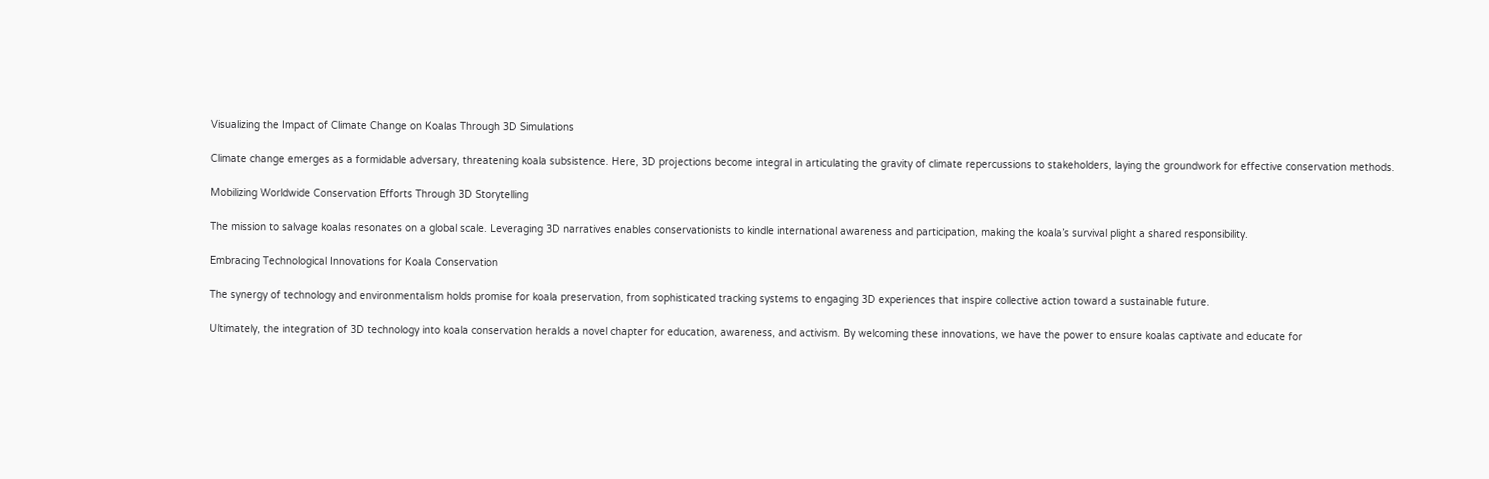Visualizing the Impact of Climate Change on Koalas Through 3D Simulations

Climate change emerges as a formidable adversary, threatening koala subsistence. Here, 3D projections become integral in articulating the gravity of climate repercussions to stakeholders, laying the groundwork for effective conservation methods.

Mobilizing Worldwide Conservation Efforts Through 3D Storytelling

The mission to salvage koalas resonates on a global scale. Leveraging 3D narratives enables conservationists to kindle international awareness and participation, making the koala’s survival plight a shared responsibility.

Embracing Technological Innovations for Koala Conservation

The synergy of technology and environmentalism holds promise for koala preservation, from sophisticated tracking systems to engaging 3D experiences that inspire collective action toward a sustainable future.

Ultimately, the integration of 3D technology into koala conservation heralds a novel chapter for education, awareness, and activism. By welcoming these innovations, we have the power to ensure koalas captivate and educate for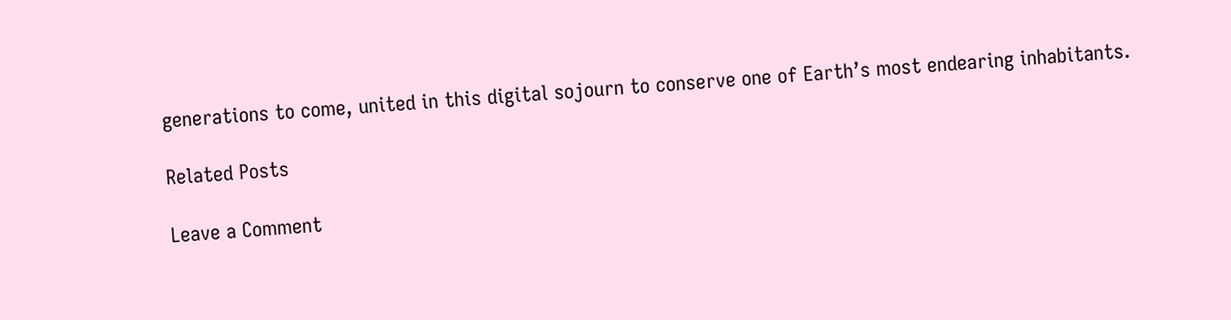generations to come, united in this digital sojourn to conserve one of Earth’s most endearing inhabitants.

Related Posts

Leave a Comment